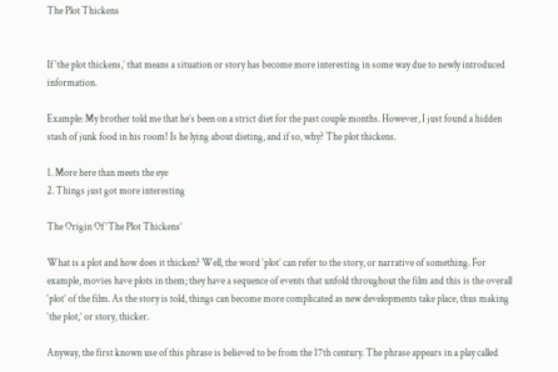The Plot Thickens


If ‘the plot thickens,’ that means a situation or story has become more interesting in some way due to newly introduced information.

Example: My brother told me that he’s been on a strict diet for the past couple months. However, I just found a hidden stash of junk food in his room! Is he lying about dieting, and if so, why? The plot thickens.

1. More here than meets the eye
2. Things just got more interesting

The Origin Of ‘The Plot Thickens’

What is a plot and how does it thicken? Well, the word ‘plot’ can refer to the story, or narrative of something. For example, movies have plots in them; they have a sequence of events that unfold throughout the film and this is the overall ‘plot’ of the film. As the story is told, things can become more complicated as new developments take place, thus making ‘the plot,’ or story, thicker.

Anyway, the first known use of this phrase is believed to be from the 17th century. The phrase appears in a play called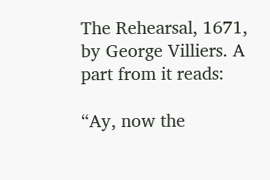The Rehearsal, 1671, by George Villiers. A part from it reads:

“Ay, now the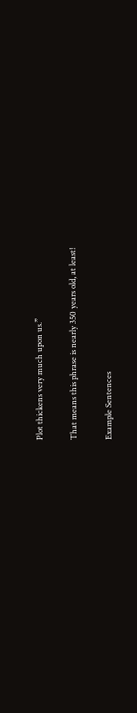Plot thickens very much upon us.”

That means this phrase is nearly 350 years old, at least!

Example Sentences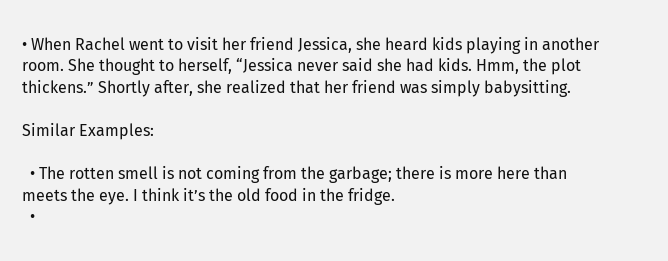• When Rachel went to visit her friend Jessica, she heard kids playing in another room. She thought to herself, “Jessica never said she had kids. Hmm, the plot thickens.” Shortly after, she realized that her friend was simply babysitting.

Similar Examples:

  • The rotten smell is not coming from the garbage; there is more here than meets the eye. I think it’s the old food in the fridge.
  •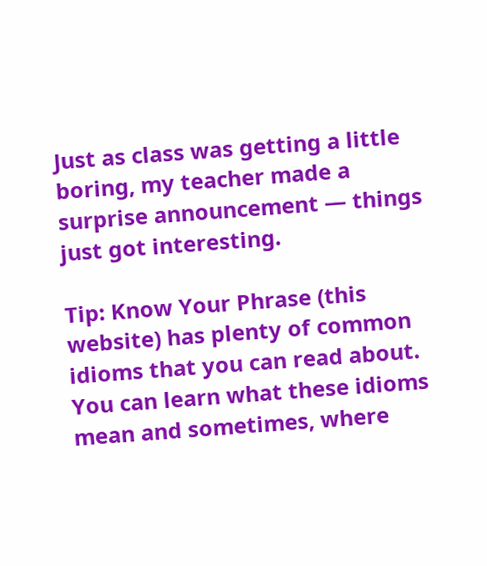Just as class was getting a little boring, my teacher made a surprise announcement — things just got interesting.

Tip: Know Your Phrase (this website) has plenty of common idioms that you can read about. You can learn what these idioms mean and sometimes, where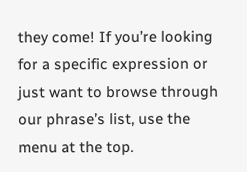they come! If you’re looking for a specific expression or just want to browse through our phrase’s list, use the menu at the top.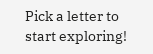Pick a letter to start exploring!